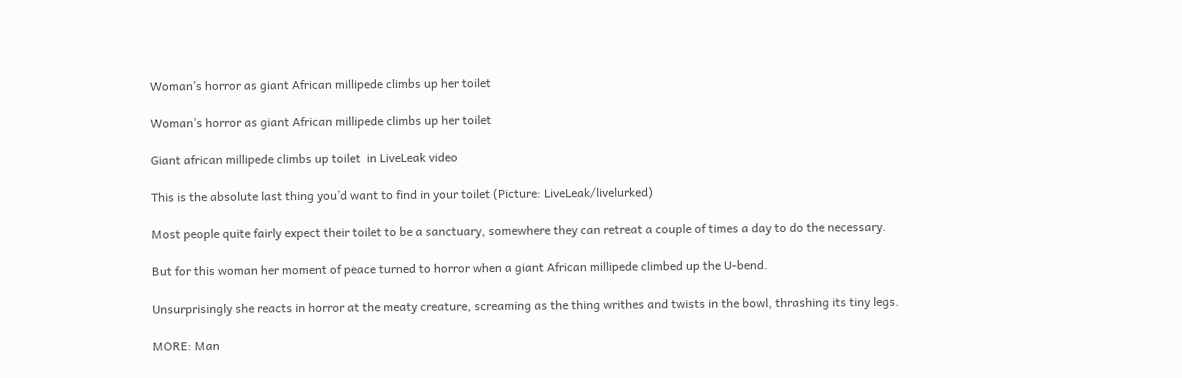Woman’s horror as giant African millipede climbs up her toilet

Woman’s horror as giant African millipede climbs up her toilet

Giant african millipede climbs up toilet  in LiveLeak video

This is the absolute last thing you’d want to find in your toilet (Picture: LiveLeak/livelurked)

Most people quite fairly expect their toilet to be a sanctuary, somewhere they can retreat a couple of times a day to do the necessary.

But for this woman her moment of peace turned to horror when a giant African millipede climbed up the U-bend.

Unsurprisingly she reacts in horror at the meaty creature, screaming as the thing writhes and twists in the bowl, thrashing its tiny legs.

MORE: Man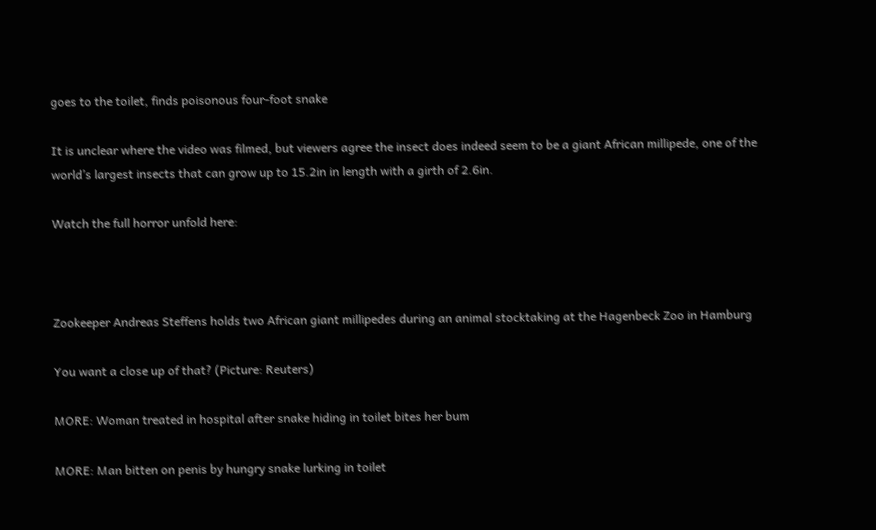goes to the toilet, finds poisonous four-foot snake

It is unclear where the video was filmed, but viewers agree the insect does indeed seem to be a giant African millipede, one of the world’s largest insects that can grow up to 15.2in in length with a girth of 2.6in.

Watch the full horror unfold here:



Zookeeper Andreas Steffens holds two African giant millipedes during an animal stocktaking at the Hagenbeck Zoo in Hamburg

You want a close up of that? (Picture: Reuters)

MORE: Woman treated in hospital after snake hiding in toilet bites her bum

MORE: Man bitten on penis by hungry snake lurking in toilet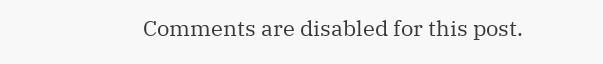Comments are disabled for this post.